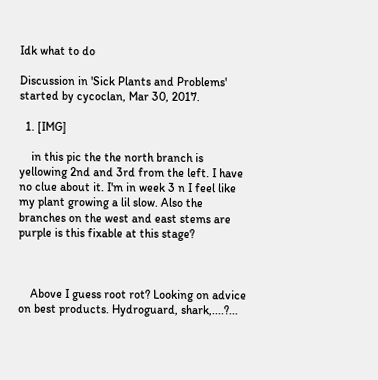Idk what to do

Discussion in 'Sick Plants and Problems' started by cycoclan, Mar 30, 2017.

  1. [IMG]

    in this pic the the north branch is yellowing 2nd and 3rd from the left. I have no clue about it. I'm in week 3 n I feel like my plant growing a lil slow. Also the branches on the west and east stems are purple is this fixable at this stage?



    Above I guess root rot? Looking on advice on best products. Hydroguard, shark,....?...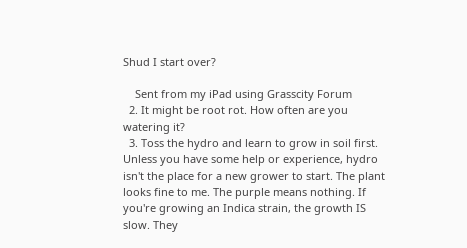Shud I start over?

    Sent from my iPad using Grasscity Forum
  2. It might be root rot. How often are you watering it?
  3. Toss the hydro and learn to grow in soil first. Unless you have some help or experience, hydro isn't the place for a new grower to start. The plant looks fine to me. The purple means nothing. If you're growing an Indica strain, the growth IS slow. They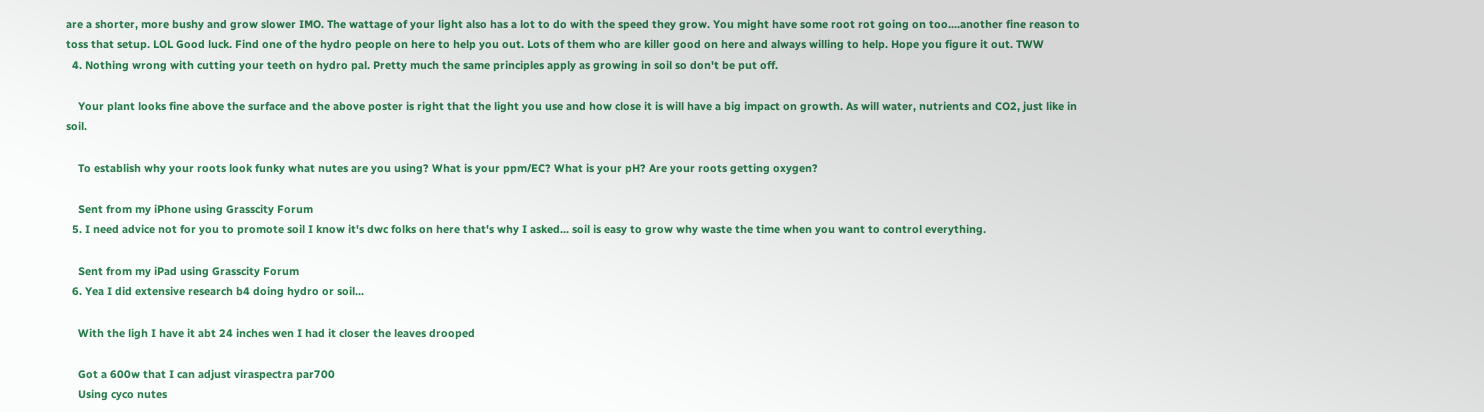are a shorter, more bushy and grow slower IMO. The wattage of your light also has a lot to do with the speed they grow. You might have some root rot going on too....another fine reason to toss that setup. LOL Good luck. Find one of the hydro people on here to help you out. Lots of them who are killer good on here and always willing to help. Hope you figure it out. TWW
  4. Nothing wrong with cutting your teeth on hydro pal. Pretty much the same principles apply as growing in soil so don't be put off.

    Your plant looks fine above the surface and the above poster is right that the light you use and how close it is will have a big impact on growth. As will water, nutrients and CO2, just like in soil.

    To establish why your roots look funky what nutes are you using? What is your ppm/EC? What is your pH? Are your roots getting oxygen?

    Sent from my iPhone using Grasscity Forum
  5. I need advice not for you to promote soil I know it's dwc folks on here that's why I asked... soil is easy to grow why waste the time when you want to control everything.

    Sent from my iPad using Grasscity Forum
  6. Yea I did extensive research b4 doing hydro or soil...

    With the ligh I have it abt 24 inches wen I had it closer the leaves drooped

    Got a 600w that I can adjust viraspectra par700
    Using cyco nutes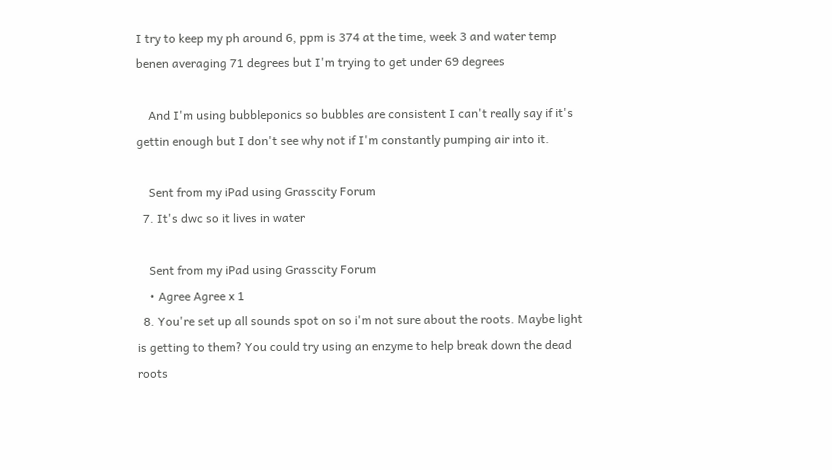I try to keep my ph around 6, ppm is 374 at the time, week 3 and water temp benen averaging 71 degrees but I'm trying to get under 69 degrees

    And I'm using bubbleponics so bubbles are consistent I can't really say if it's gettin enough but I don't see why not if I'm constantly pumping air into it.

    Sent from my iPad using Grasscity Forum
  7. It's dwc so it lives in water

    Sent from my iPad using Grasscity Forum
    • Agree Agree x 1
  8. You're set up all sounds spot on so i'm not sure about the roots. Maybe light is getting to them? You could try using an enzyme to help break down the dead roots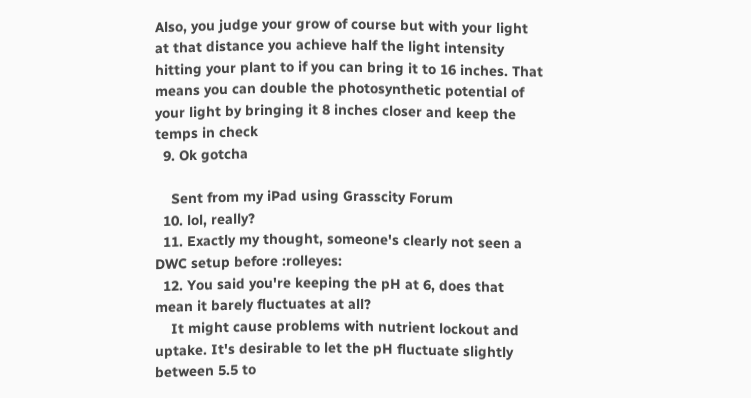Also, you judge your grow of course but with your light at that distance you achieve half the light intensity hitting your plant to if you can bring it to 16 inches. That means you can double the photosynthetic potential of your light by bringing it 8 inches closer and keep the temps in check
  9. Ok gotcha

    Sent from my iPad using Grasscity Forum
  10. lol, really?
  11. Exactly my thought, someone's clearly not seen a DWC setup before :rolleyes:
  12. You said you're keeping the pH at 6, does that mean it barely fluctuates at all?
    It might cause problems with nutrient lockout and uptake. It's desirable to let the pH fluctuate slightly between 5.5 to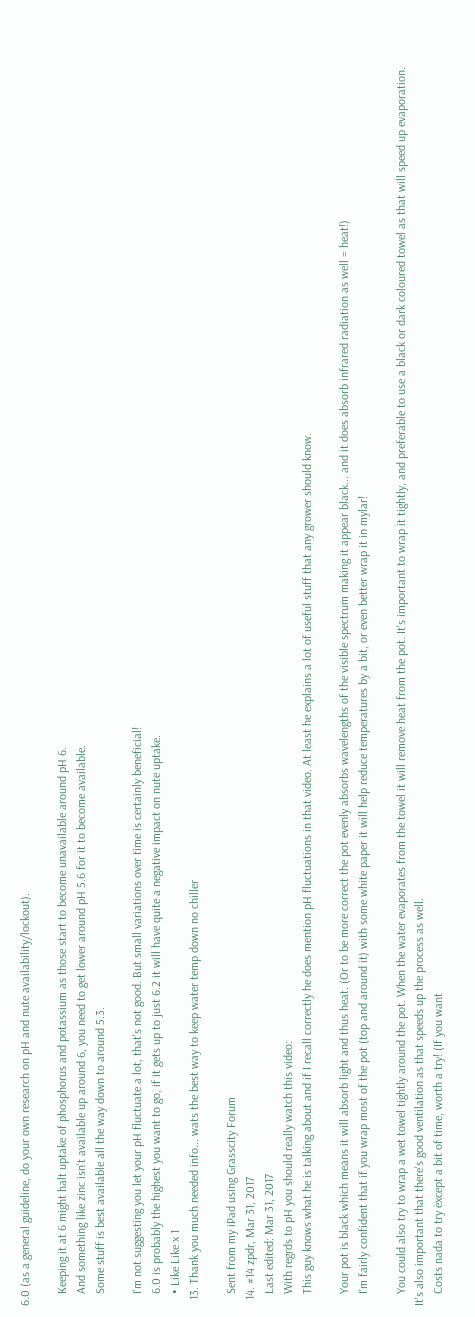6.0 (as a general guideline, do your own research on pH and nute availability/lockout).

    Keeping it at 6 might halt uptake of phosphorus and potassium as those start to become unavailable around pH 6.
    And something like zinc isn't available up around 6, you need to get lower around pH 5.6 for it to become available.
    Some stuff is best available all the way down to around 5.3.

    I'm not suggesting you let your pH fluctuate a lot, that's not good. But small variations over time is certainly beneficial!
    6.0 is probably the highest you want to go, if it gets up to just 6.2 it will have quite a negative impact on nute uptake.
    • Like Like x 1
  13. Thank you much needed info... wats the best way to keep water temp down no chiller

    Sent from my iPad using Grasscity Forum
  14. #14 zpdr, Mar 31, 2017
    Last edited: Mar 31, 2017
    With regrds to pH you should really watch this video:
    This guy knows what he is talking about and if I recall correctly he does mention pH fluctuations in that video. At least he explains a lot of useful stuff that any grower should know.

    Your pot is black which means it will absorb light and thus heat. (Or to be more correct the pot evenly absorbs wavelengths of the visible spectrum making it appear black... and it does absorb infrared radiation as well = heat!)
    I'm fairly confident that if you wrap most of the pot (top and around it) with some white paper it will help reduce temperatures by a bit, or even better wrap it in mylar!

    You could also try to wrap a wet towel tightly around the pot. When the water evaporates from the towel it will remove heat from the pot. It's important to wrap it tightly, and preferable to use a black or dark coloured towel as that will speed up evaporation. It's also important that there's good ventilation as that speeds up the process as well.
    Costs nada to try except a bit of time, worth a try! (If you want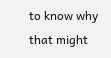to know why that might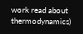work read about thermodynamics)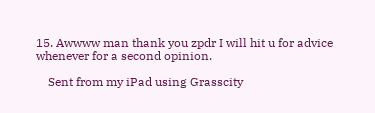15. Awwww man thank you zpdr I will hit u for advice whenever for a second opinion.

    Sent from my iPad using Grasscity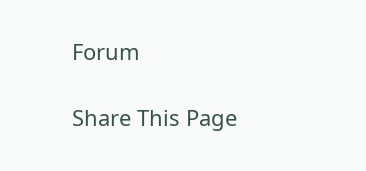Forum

Share This Page